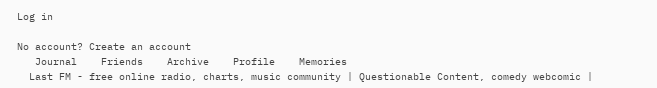Log in

No account? Create an account
   Journal    Friends    Archive    Profile    Memories
  Last FM - free online radio, charts, music community | Questionable Content, comedy webcomic |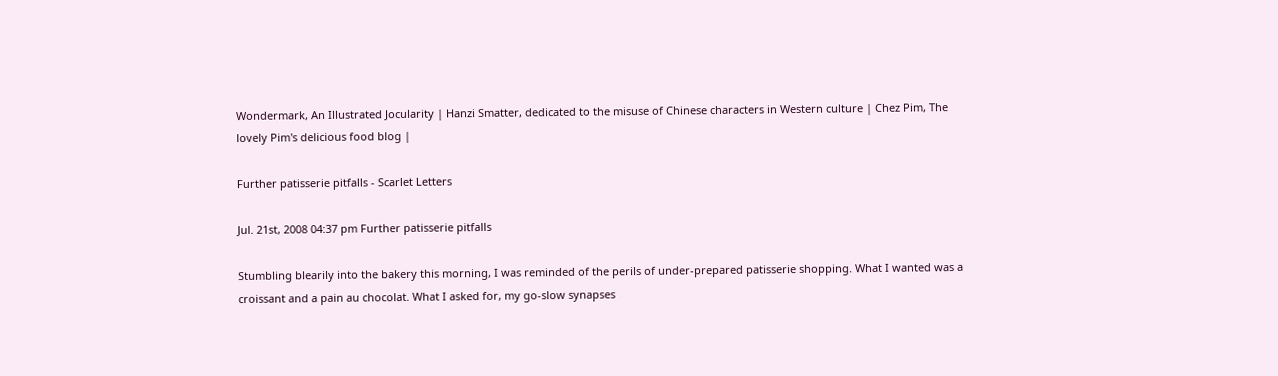Wondermark, An Illustrated Jocularity | Hanzi Smatter, dedicated to the misuse of Chinese characters in Western culture | Chez Pim, The lovely Pim's delicious food blog |

Further patisserie pitfalls - Scarlet Letters

Jul. 21st, 2008 04:37 pm Further patisserie pitfalls

Stumbling blearily into the bakery this morning, I was reminded of the perils of under-prepared patisserie shopping. What I wanted was a croissant and a pain au chocolat. What I asked for, my go-slow synapses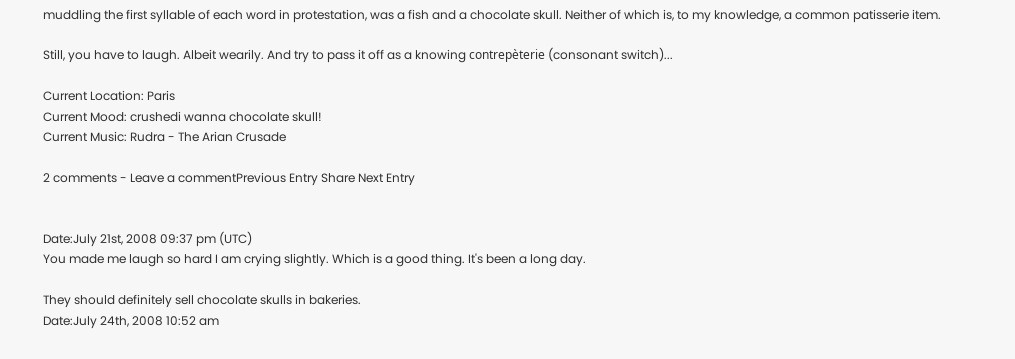muddling the first syllable of each word in protestation, was a fish and a chocolate skull. Neither of which is, to my knowledge, a common patisserie item.

Still, you have to laugh. Albeit wearily. And try to pass it off as a knowing contrepèterie (consonant switch)...

Current Location: Paris
Current Mood: crushedi wanna chocolate skull!
Current Music: Rudra - The Arian Crusade

2 comments - Leave a commentPrevious Entry Share Next Entry


Date:July 21st, 2008 09:37 pm (UTC)
You made me laugh so hard I am crying slightly. Which is a good thing. It's been a long day.

They should definitely sell chocolate skulls in bakeries.
Date:July 24th, 2008 10:52 am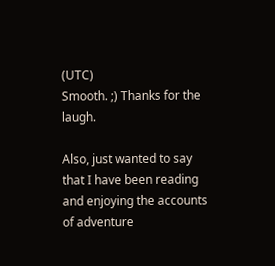(UTC)
Smooth. ;) Thanks for the laugh.

Also, just wanted to say that I have been reading and enjoying the accounts of adventure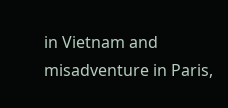in Vietnam and misadventure in Paris,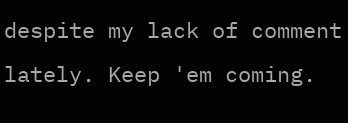despite my lack of comment lately. Keep 'em coming.